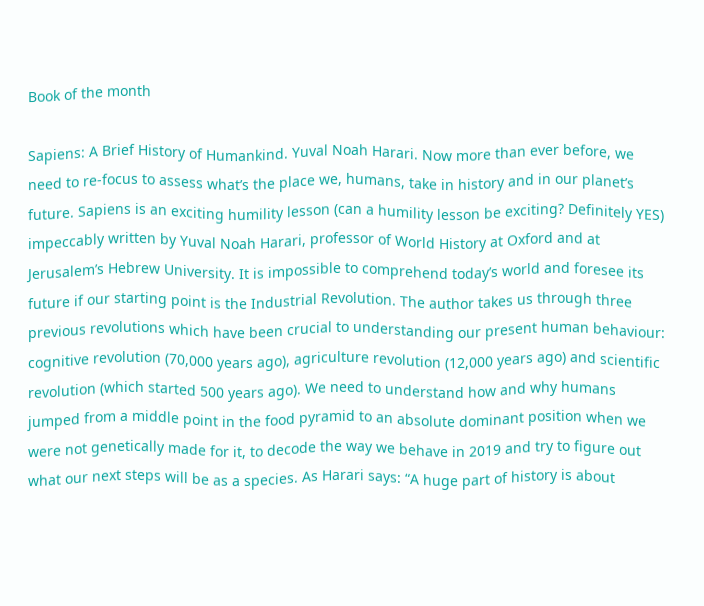Book of the month

Sapiens: A Brief History of Humankind. Yuval Noah Harari. Now more than ever before, we need to re-focus to assess what’s the place we, humans, take in history and in our planet’s future. Sapiens is an exciting humility lesson (can a humility lesson be exciting? Definitely YES) impeccably written by Yuval Noah Harari, professor of World History at Oxford and at Jerusalem’s Hebrew University. It is impossible to comprehend today’s world and foresee its future if our starting point is the Industrial Revolution. The author takes us through three previous revolutions which have been crucial to understanding our present human behaviour: cognitive revolution (70,000 years ago), agriculture revolution (12,000 years ago) and scientific revolution (which started 500 years ago). We need to understand how and why humans jumped from a middle point in the food pyramid to an absolute dominant position when we were not genetically made for it, to decode the way we behave in 2019 and try to figure out what our next steps will be as a species. As Harari says: “A huge part of history is about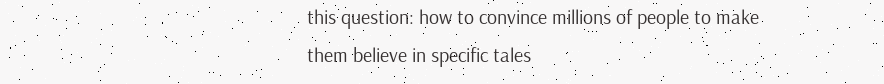this question: how to convince millions of people to make them believe in specific tales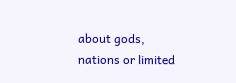about gods, nations or limited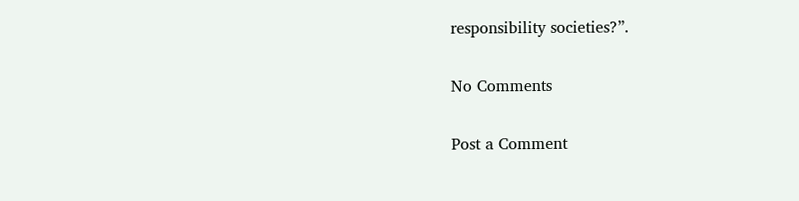responsibility societies?”.

No Comments

Post a Comment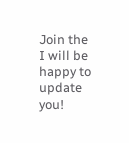Join the
I will be happy to update you!